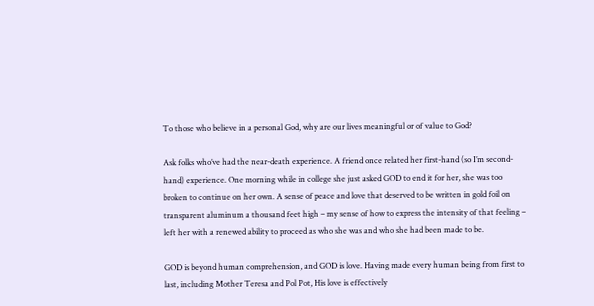To those who believe in a personal God, why are our lives meaningful or of value to God?

Ask folks who’ve had the near-death experience. A friend once related her first-hand (so I’m second-hand) experience. One morning while in college she just asked GOD to end it for her, she was too broken to continue on her own. A sense of peace and love that deserved to be written in gold foil on transparent aluminum a thousand feet high – my sense of how to express the intensity of that feeling – left her with a renewed ability to proceed as who she was and who she had been made to be.

GOD is beyond human comprehension, and GOD is love. Having made every human being from first to last, including Mother Teresa and Pol Pot, His love is effectively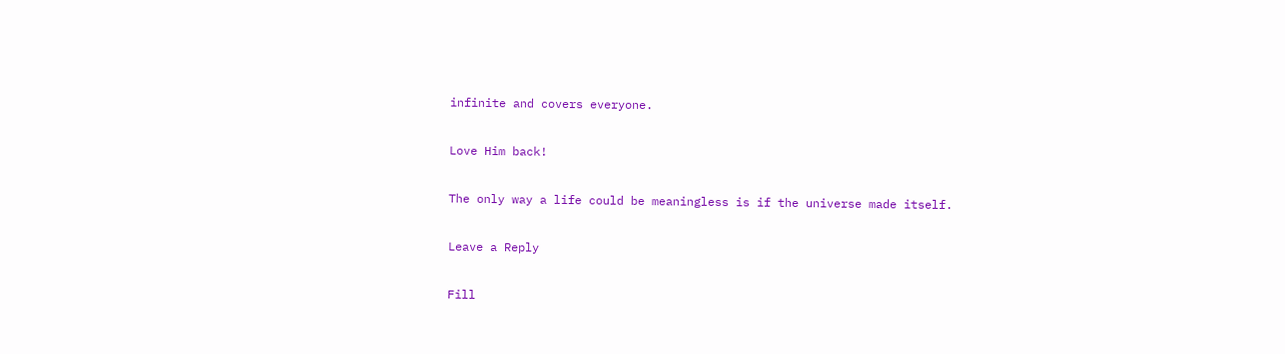infinite and covers everyone.

Love Him back!

The only way a life could be meaningless is if the universe made itself.

Leave a Reply

Fill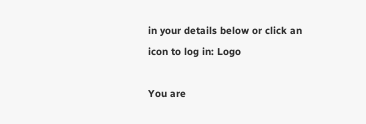in your details below or click an icon to log in: Logo

You are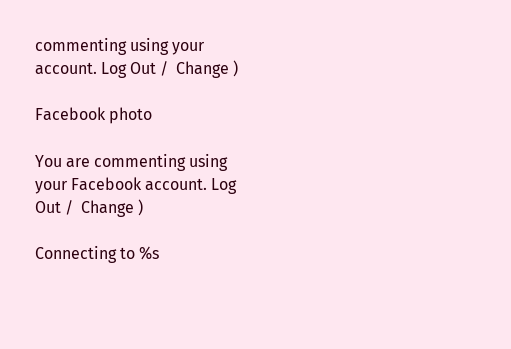commenting using your account. Log Out /  Change )

Facebook photo

You are commenting using your Facebook account. Log Out /  Change )

Connecting to %s